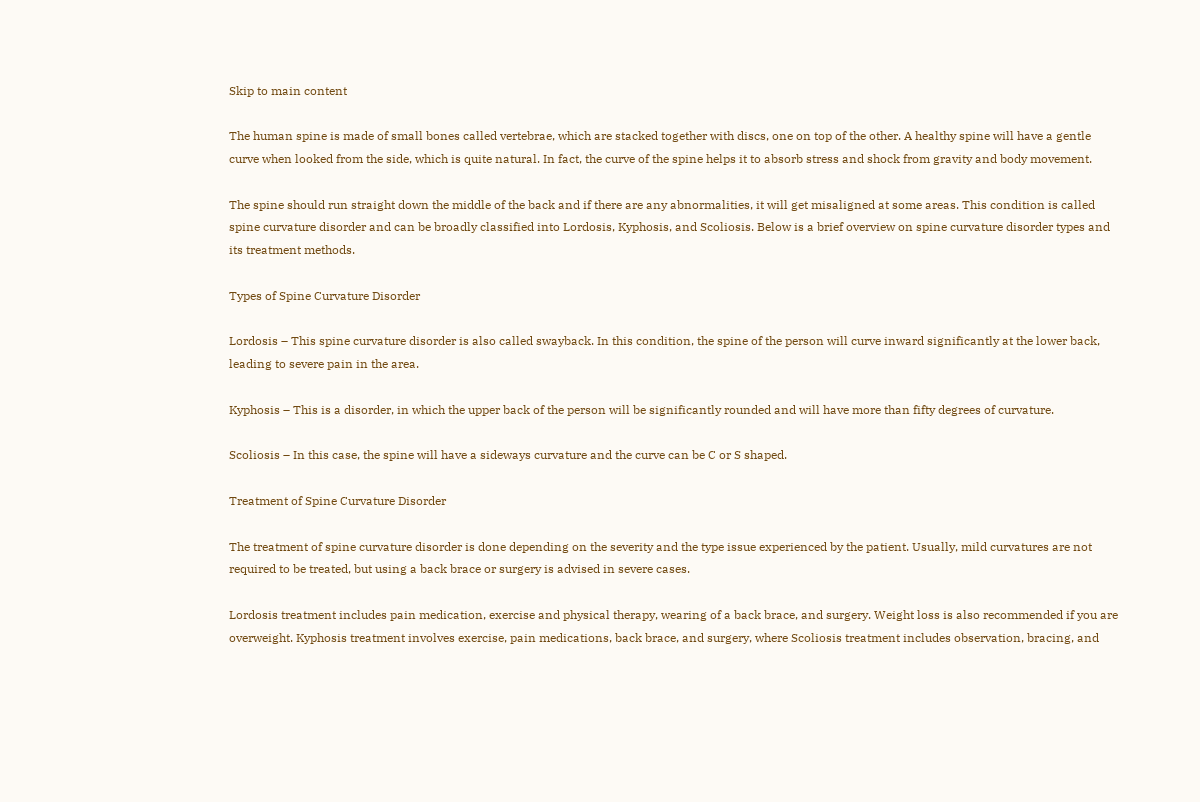Skip to main content

The human spine is made of small bones called vertebrae, which are stacked together with discs, one on top of the other. A healthy spine will have a gentle curve when looked from the side, which is quite natural. In fact, the curve of the spine helps it to absorb stress and shock from gravity and body movement.

The spine should run straight down the middle of the back and if there are any abnormalities, it will get misaligned at some areas. This condition is called spine curvature disorder and can be broadly classified into Lordosis, Kyphosis, and Scoliosis. Below is a brief overview on spine curvature disorder types and its treatment methods.

Types of Spine Curvature Disorder

Lordosis – This spine curvature disorder is also called swayback. In this condition, the spine of the person will curve inward significantly at the lower back, leading to severe pain in the area.

Kyphosis – This is a disorder, in which the upper back of the person will be significantly rounded and will have more than fifty degrees of curvature.

Scoliosis – In this case, the spine will have a sideways curvature and the curve can be C or S shaped.

Treatment of Spine Curvature Disorder

The treatment of spine curvature disorder is done depending on the severity and the type issue experienced by the patient. Usually, mild curvatures are not required to be treated, but using a back brace or surgery is advised in severe cases.

Lordosis treatment includes pain medication, exercise and physical therapy, wearing of a back brace, and surgery. Weight loss is also recommended if you are overweight. Kyphosis treatment involves exercise, pain medications, back brace, and surgery, where Scoliosis treatment includes observation, bracing, and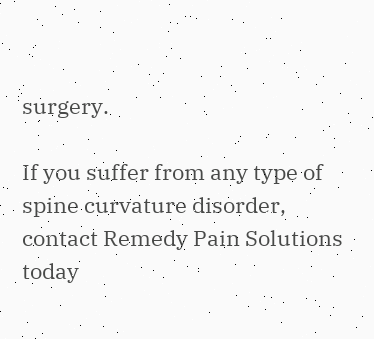surgery.

If you suffer from any type of spine curvature disorder, contact Remedy Pain Solutions today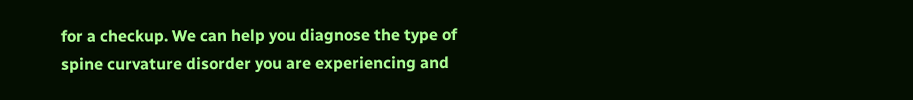for a checkup. We can help you diagnose the type of spine curvature disorder you are experiencing and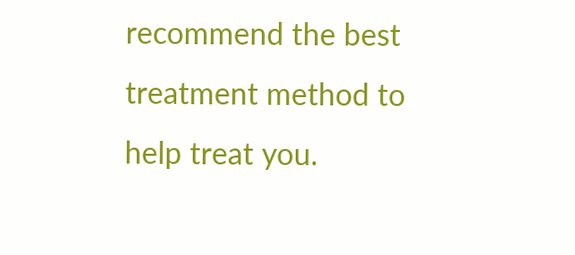recommend the best treatment method to help treat you.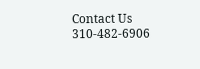Contact Us 310-482-6906